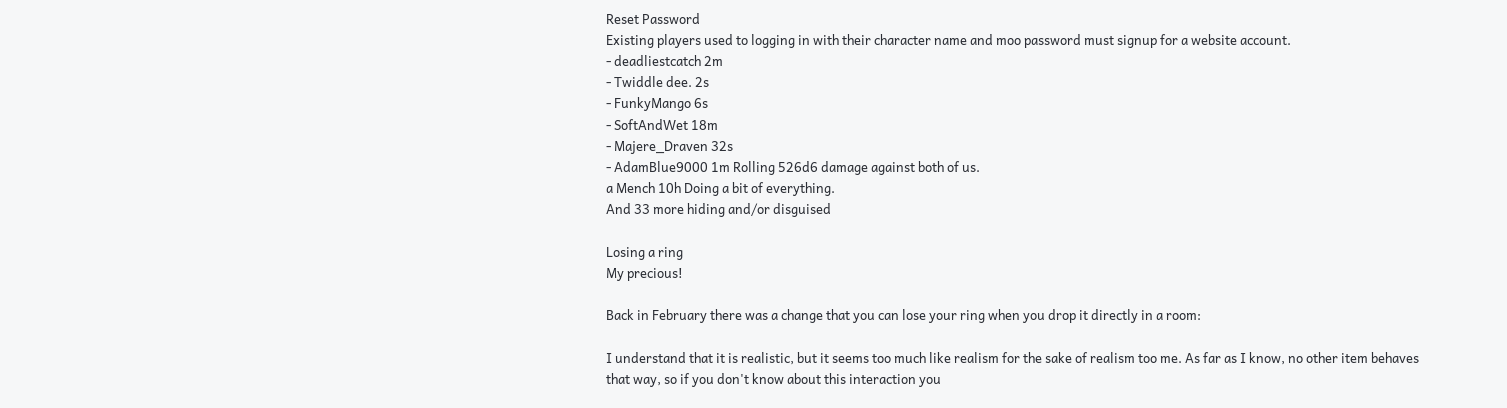Reset Password
Existing players used to logging in with their character name and moo password must signup for a website account.
- deadliestcatch 2m
- Twiddle dee. 2s
- FunkyMango 6s
- SoftAndWet 18m
- Majere_Draven 32s
- AdamBlue9000 1m Rolling 526d6 damage against both of us.
a Mench 10h Doing a bit of everything.
And 33 more hiding and/or disguised

Losing a ring
My precious!

Back in February there was a change that you can lose your ring when you drop it directly in a room:

I understand that it is realistic, but it seems too much like realism for the sake of realism too me. As far as I know, no other item behaves that way, so if you don't know about this interaction you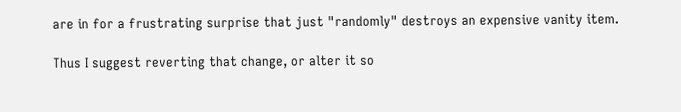are in for a frustrating surprise that just "randomly" destroys an expensive vanity item.

Thus I suggest reverting that change, or alter it so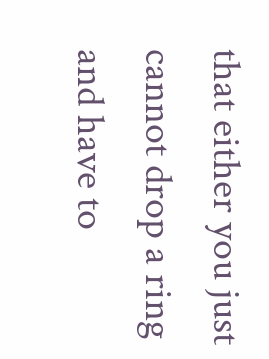that either you just cannot drop a ring and have to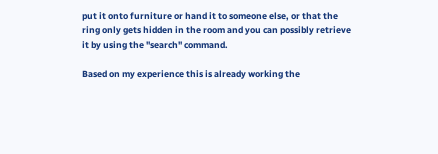put it onto furniture or hand it to someone else, or that the ring only gets hidden in the room and you can possibly retrieve it by using the "search" command.

Based on my experience this is already working the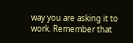way you are asking it to work. Remember that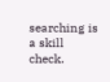searching is a skill check.